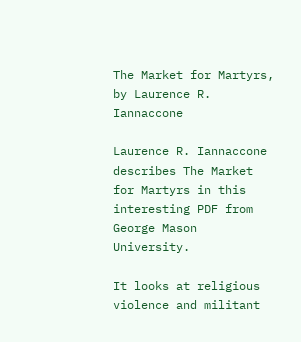The Market for Martyrs, by Laurence R. Iannaccone

Laurence R. Iannaccone describes The Market for Martyrs in this interesting PDF from George Mason University.

It looks at religious violence and militant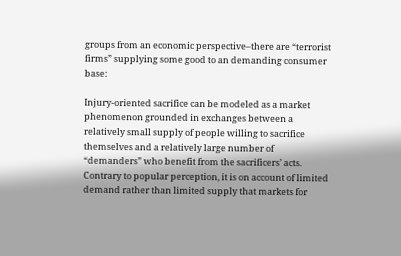groups from an economic perspective–there are “terrorist firms” supplying some good to an demanding consumer base:

Injury-oriented sacrifice can be modeled as a market phenomenon grounded in exchanges between a relatively small supply of people willing to sacrifice themselves and a relatively large number of “demanders” who benefit from the sacrificers’ acts. Contrary to popular perception, it is on account of limited demand rather than limited supply that markets for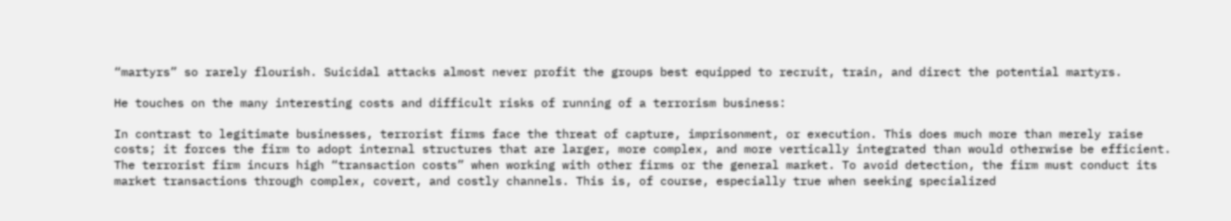“martyrs” so rarely flourish. Suicidal attacks almost never profit the groups best equipped to recruit, train, and direct the potential martyrs.

He touches on the many interesting costs and difficult risks of running of a terrorism business:

In contrast to legitimate businesses, terrorist firms face the threat of capture, imprisonment, or execution. This does much more than merely raise costs; it forces the firm to adopt internal structures that are larger, more complex, and more vertically integrated than would otherwise be efficient. The terrorist firm incurs high “transaction costs” when working with other firms or the general market. To avoid detection, the firm must conduct its market transactions through complex, covert, and costly channels. This is, of course, especially true when seeking specialized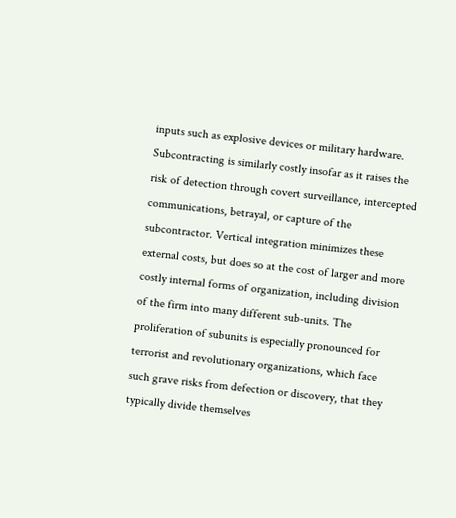inputs such as explosive devices or military hardware. Subcontracting is similarly costly insofar as it raises the risk of detection through covert surveillance, intercepted communications, betrayal, or capture of the subcontractor. Vertical integration minimizes these external costs, but does so at the cost of larger and more costly internal forms of organization, including division of the firm into many different sub-units. The proliferation of subunits is especially pronounced for terrorist and revolutionary organizations, which face such grave risks from defection or discovery, that they typically divide themselves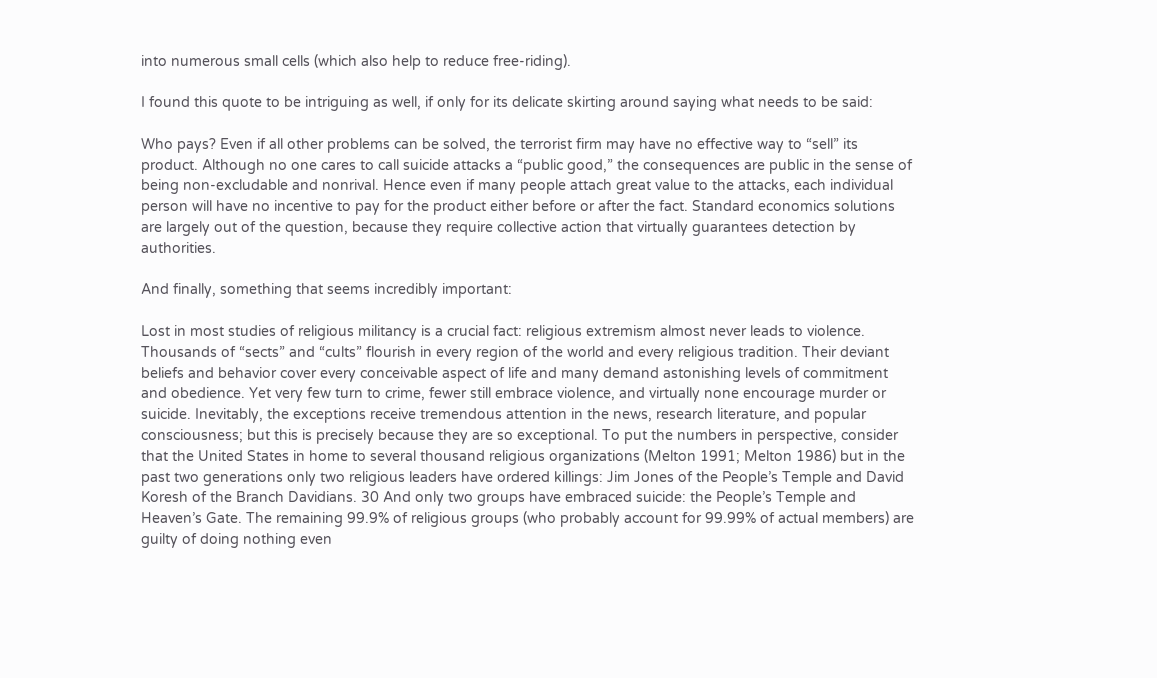into numerous small cells (which also help to reduce free-riding).

I found this quote to be intriguing as well, if only for its delicate skirting around saying what needs to be said:

Who pays? Even if all other problems can be solved, the terrorist firm may have no effective way to “sell” its product. Although no one cares to call suicide attacks a “public good,” the consequences are public in the sense of being non-excludable and nonrival. Hence even if many people attach great value to the attacks, each individual person will have no incentive to pay for the product either before or after the fact. Standard economics solutions are largely out of the question, because they require collective action that virtually guarantees detection by authorities.

And finally, something that seems incredibly important:

Lost in most studies of religious militancy is a crucial fact: religious extremism almost never leads to violence. Thousands of “sects” and “cults” flourish in every region of the world and every religious tradition. Their deviant beliefs and behavior cover every conceivable aspect of life and many demand astonishing levels of commitment and obedience. Yet very few turn to crime, fewer still embrace violence, and virtually none encourage murder or suicide. Inevitably, the exceptions receive tremendous attention in the news, research literature, and popular consciousness; but this is precisely because they are so exceptional. To put the numbers in perspective, consider that the United States in home to several thousand religious organizations (Melton 1991; Melton 1986) but in the past two generations only two religious leaders have ordered killings: Jim Jones of the People’s Temple and David Koresh of the Branch Davidians. 30 And only two groups have embraced suicide: the People’s Temple and Heaven’s Gate. The remaining 99.9% of religious groups (who probably account for 99.99% of actual members) are guilty of doing nothing even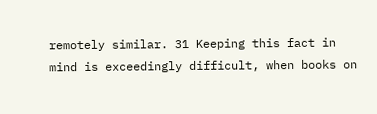remotely similar. 31 Keeping this fact in mind is exceedingly difficult, when books on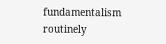fundamentalism routinely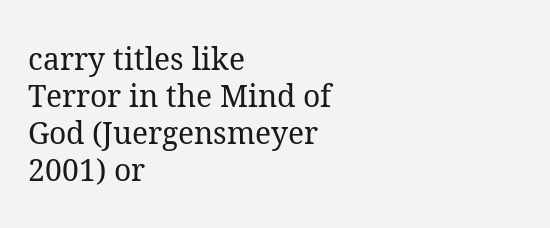carry titles like Terror in the Mind of God (Juergensmeyer 2001) or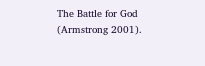The Battle for God (Armstrong 2001).